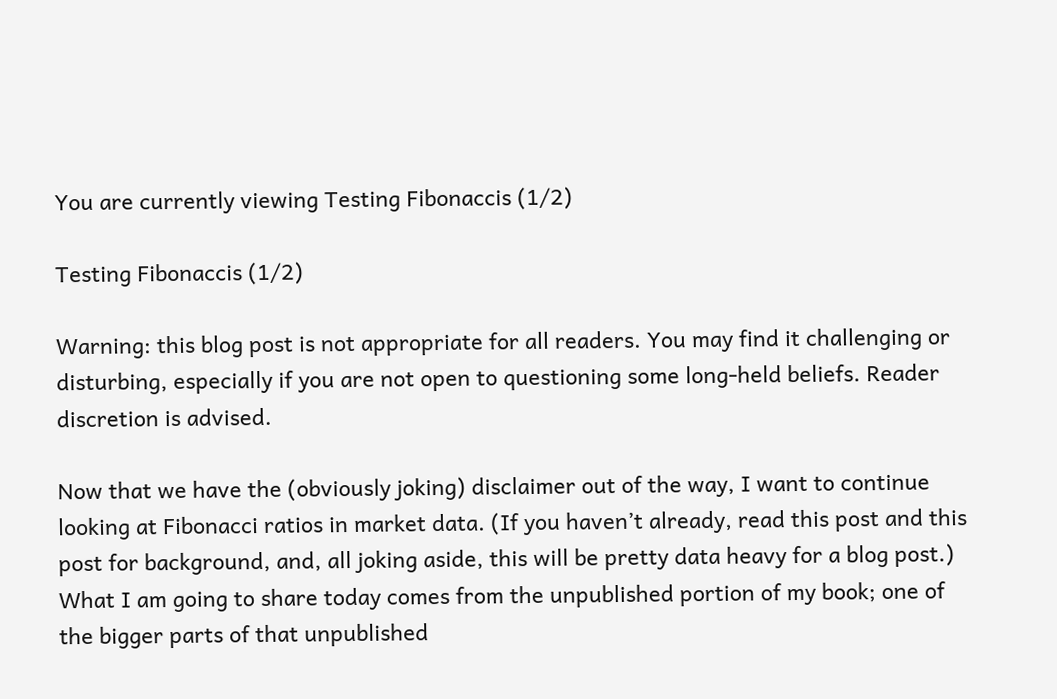You are currently viewing Testing Fibonaccis (1/2)

Testing Fibonaccis (1/2)

Warning: this blog post is not appropriate for all readers. You may find it challenging or disturbing, especially if you are not open to questioning some long-held beliefs. Reader discretion is advised.

Now that we have the (obviously joking) disclaimer out of the way, I want to continue looking at Fibonacci ratios in market data. (If you haven’t already, read this post and this post for background, and, all joking aside, this will be pretty data heavy for a blog post.) What I am going to share today comes from the unpublished portion of my book; one of the bigger parts of that unpublished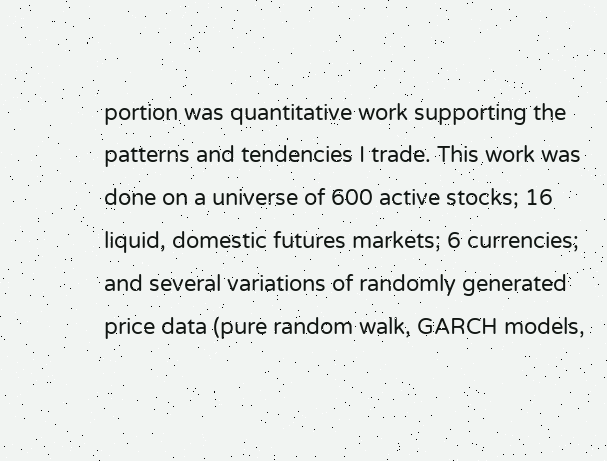portion was quantitative work supporting the patterns and tendencies I trade. This work was done on a universe of 600 active stocks; 16 liquid, domestic futures markets; 6 currencies; and several variations of randomly generated price data (pure random walk, GARCH models,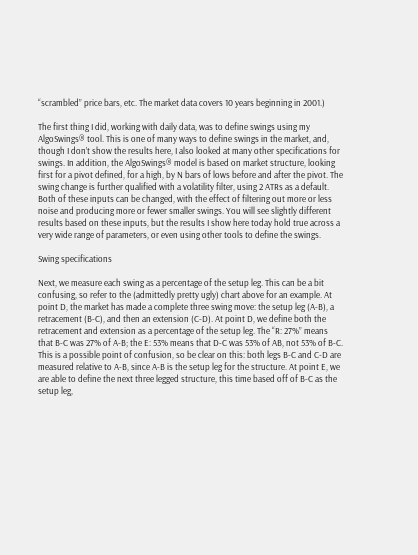“scrambled” price bars, etc. The market data covers 10 years beginning in 2001.)

The first thing I did, working with daily data, was to define swings using my AlgoSwings® tool. This is one of many ways to define swings in the market, and, though I don’t show the results here, I also looked at many other specifications for swings. In addition, the AlgoSwings® model is based on market structure, looking first for a pivot defined, for a high, by N bars of lows before and after the pivot. The swing change is further qualified with a volatility filter, using 2 ATRs as a default. Both of these inputs can be changed, with the effect of filtering out more or less noise and producing more or fewer smaller swings. You will see slightly different results based on these inputs, but the results I show here today hold true across a very wide range of parameters, or even using other tools to define the swings.

Swing specifications

Next, we measure each swing as a percentage of the setup leg. This can be a bit confusing, so refer to the (admittedly pretty ugly) chart above for an example. At point D, the market has made a complete three swing move: the setup leg (A-B), a retracement (B-C), and then an extension (C-D). At point D, we define both the retracement and extension as a percentage of the setup leg. The “R: 27%” means that B-C was 27% of A-B; the E: 53% means that D-C was 53% of AB, not 53% of B-C. This is a possible point of confusion, so be clear on this: both legs B-C and C-D are measured relative to A-B, since A-B is the setup leg for the structure. At point E, we are able to define the next three legged structure, this time based off of B-C as the setup leg,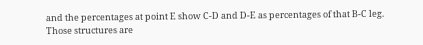and the percentages at point E show C-D and D-E as percentages of that B-C leg. Those structures are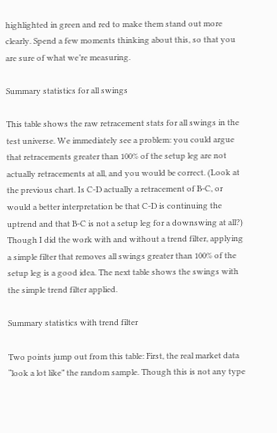highlighted in green and red to make them stand out more clearly. Spend a few moments thinking about this, so that you are sure of what we’re measuring.

Summary statistics for all swings

This table shows the raw retracement stats for all swings in the test universe. We immediately see a problem: you could argue that retracements greater than 100% of the setup leg are not actually retracements at all, and you would be correct. (Look at the previous chart. Is C-D actually a retracement of B-C, or would a better interpretation be that C-D is continuing the uptrend and that B-C is not a setup leg for a downswing at all?) Though I did the work with and without a trend filter, applying a simple filter that removes all swings greater than 100% of the setup leg is a good idea. The next table shows the swings with the simple trend filter applied.

Summary statistics with trend filter

Two points jump out from this table: First, the real market data “look a lot like” the random sample. Though this is not any type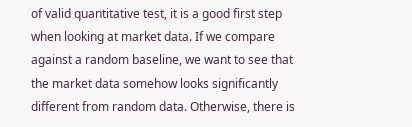of valid quantitative test, it is a good first step when looking at market data. If we compare against a random baseline, we want to see that the market data somehow looks significantly different from random data. Otherwise, there is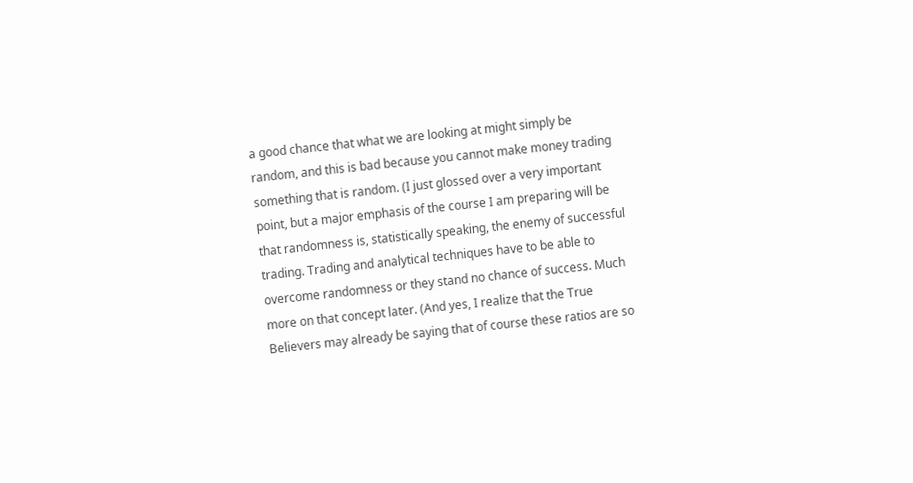a good chance that what we are looking at might simply be random, and this is bad because you cannot make money trading something that is random. (I just glossed over a very important point, but a major emphasis of the course I am preparing will be that randomness is, statistically speaking, the enemy of successful trading. Trading and analytical techniques have to be able to overcome randomness or they stand no chance of success. Much more on that concept later. (And yes, I realize that the True Believers may already be saying that of course these ratios are so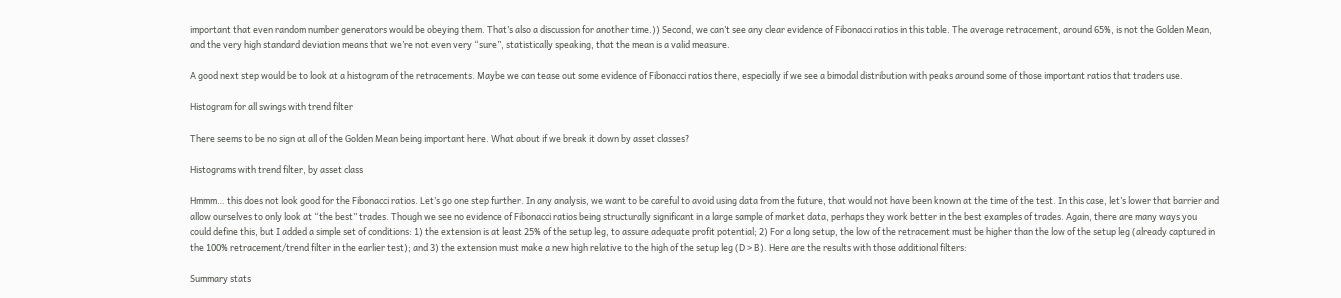important that even random number generators would be obeying them. That’s also a discussion for another time.)) Second, we can’t see any clear evidence of Fibonacci ratios in this table. The average retracement, around 65%, is not the Golden Mean, and the very high standard deviation means that we’re not even very “sure”, statistically speaking, that the mean is a valid measure.

A good next step would be to look at a histogram of the retracements. Maybe we can tease out some evidence of Fibonacci ratios there, especially if we see a bimodal distribution with peaks around some of those important ratios that traders use.

Histogram for all swings with trend filter

There seems to be no sign at all of the Golden Mean being important here. What about if we break it down by asset classes?

Histograms with trend filter, by asset class

Hmmm… this does not look good for the Fibonacci ratios. Let’s go one step further. In any analysis, we want to be careful to avoid using data from the future, that would not have been known at the time of the test. In this case, let’s lower that barrier and allow ourselves to only look at “the best” trades. Though we see no evidence of Fibonacci ratios being structurally significant in a large sample of market data, perhaps they work better in the best examples of trades. Again, there are many ways you could define this, but I added a simple set of conditions: 1) the extension is at least 25% of the setup leg, to assure adequate profit potential; 2) For a long setup, the low of the retracement must be higher than the low of the setup leg (already captured in the 100% retracement/trend filter in the earlier test); and 3) the extension must make a new high relative to the high of the setup leg (D > B). Here are the results with those additional filters:

Summary stats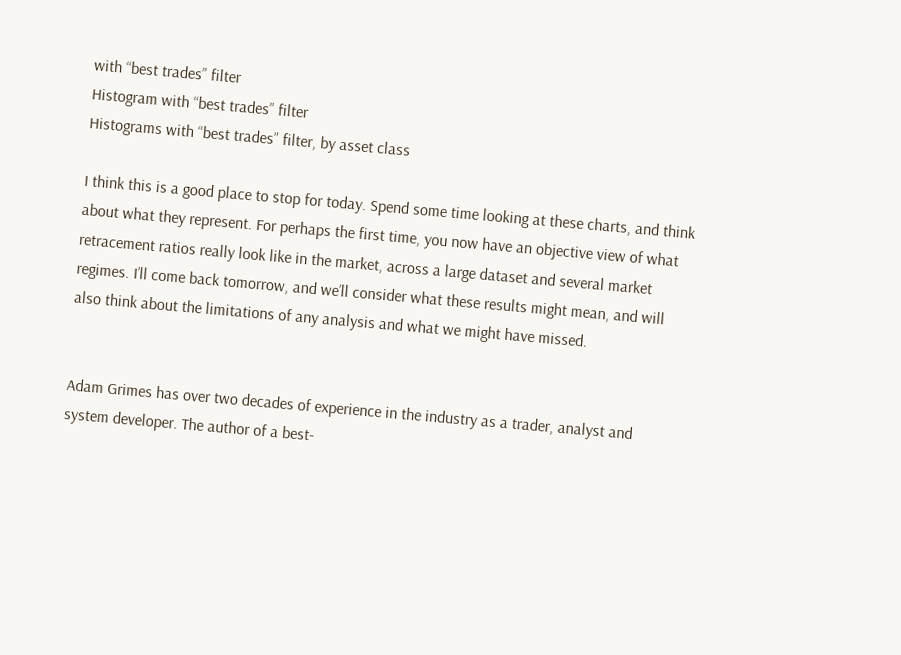with “best trades” filter
Histogram with “best trades” filter
Histograms with “best trades” filter, by asset class

I think this is a good place to stop for today. Spend some time looking at these charts, and think about what they represent. For perhaps the first time, you now have an objective view of what retracement ratios really look like in the market, across a large dataset and several market regimes. I’ll come back tomorrow, and we’ll consider what these results might mean, and will also think about the limitations of any analysis and what we might have missed.


Adam Grimes has over two decades of experience in the industry as a trader, analyst and system developer. The author of a best-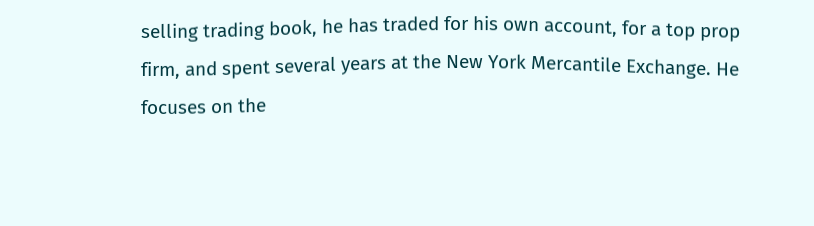selling trading book, he has traded for his own account, for a top prop firm, and spent several years at the New York Mercantile Exchange. He focuses on the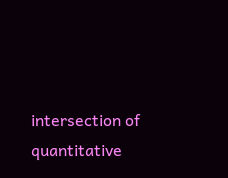intersection of quantitative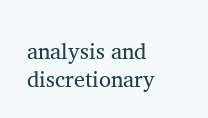analysis and discretionary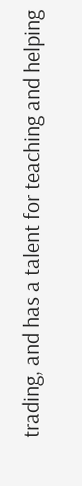trading, and has a talent for teaching and helping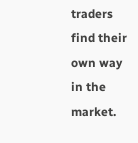traders find their own way in the market.